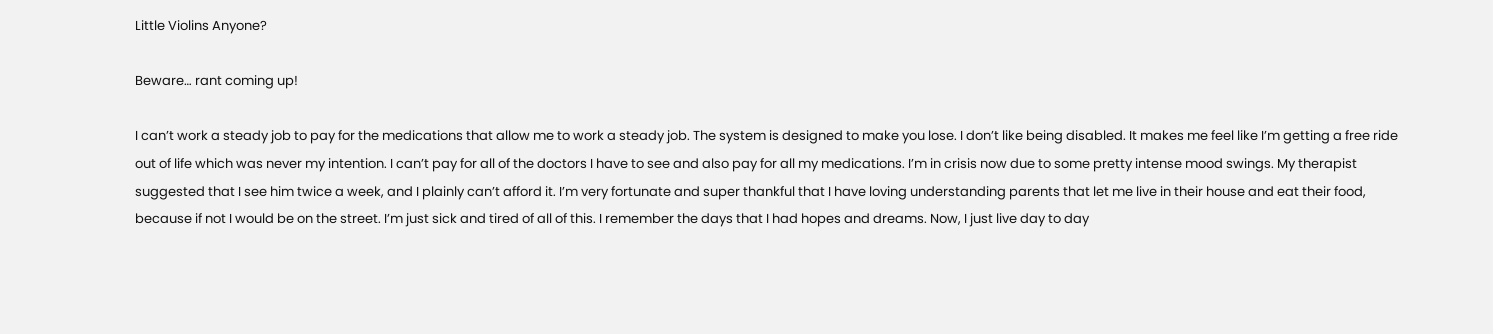Little Violins Anyone?

Beware… rant coming up!

I can’t work a steady job to pay for the medications that allow me to work a steady job. The system is designed to make you lose. I don’t like being disabled. It makes me feel like I’m getting a free ride out of life which was never my intention. I can’t pay for all of the doctors I have to see and also pay for all my medications. I’m in crisis now due to some pretty intense mood swings. My therapist suggested that I see him twice a week, and I plainly can’t afford it. I’m very fortunate and super thankful that I have loving understanding parents that let me live in their house and eat their food, because if not I would be on the street. I’m just sick and tired of all of this. I remember the days that I had hopes and dreams. Now, I just live day to day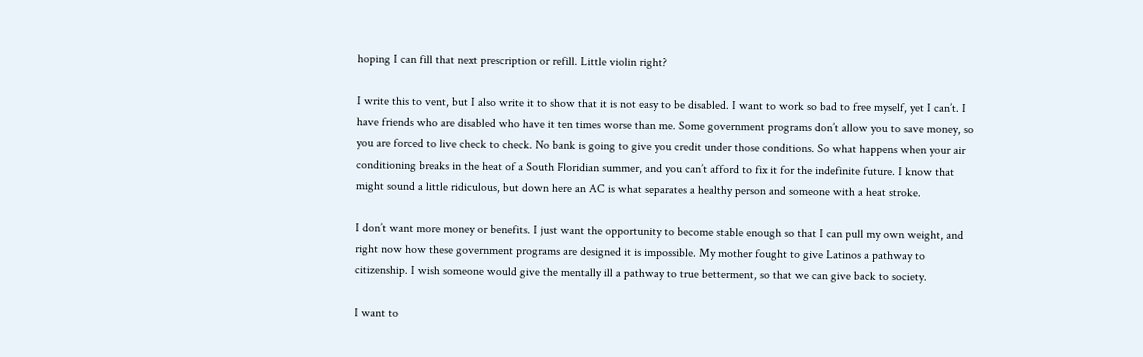hoping I can fill that next prescription or refill. Little violin right?

I write this to vent, but I also write it to show that it is not easy to be disabled. I want to work so bad to free myself, yet I can’t. I have friends who are disabled who have it ten times worse than me. Some government programs don’t allow you to save money, so you are forced to live check to check. No bank is going to give you credit under those conditions. So what happens when your air conditioning breaks in the heat of a South Floridian summer, and you can’t afford to fix it for the indefinite future. I know that might sound a little ridiculous, but down here an AC is what separates a healthy person and someone with a heat stroke.

I don’t want more money or benefits. I just want the opportunity to become stable enough so that I can pull my own weight, and right now how these government programs are designed it is impossible. My mother fought to give Latinos a pathway to citizenship. I wish someone would give the mentally ill a pathway to true betterment, so that we can give back to society.

I want to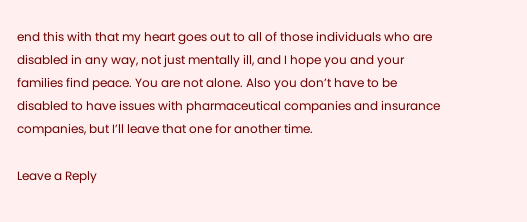end this with that my heart goes out to all of those individuals who are disabled in any way, not just mentally ill, and I hope you and your families find peace. You are not alone. Also you don’t have to be disabled to have issues with pharmaceutical companies and insurance companies, but I’ll leave that one for another time.

Leave a Reply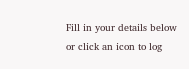Fill in your details below or click an icon to log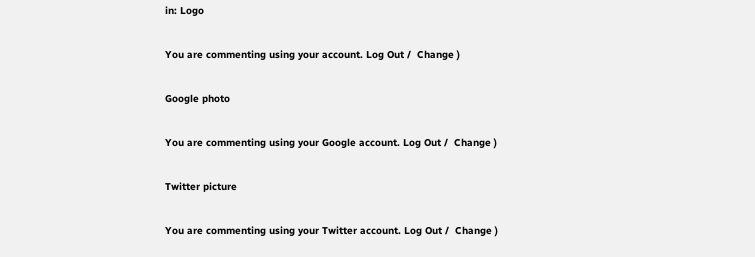in: Logo

You are commenting using your account. Log Out /  Change )

Google photo

You are commenting using your Google account. Log Out /  Change )

Twitter picture

You are commenting using your Twitter account. Log Out /  Change )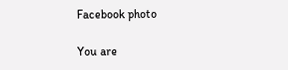Facebook photo

You are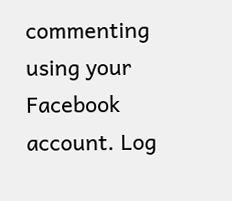commenting using your Facebook account. Log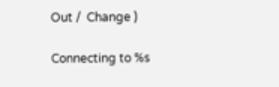Out /  Change )

Connecting to %s